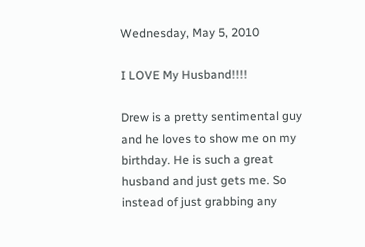Wednesday, May 5, 2010

I LOVE My Husband!!!!

Drew is a pretty sentimental guy and he loves to show me on my birthday. He is such a great husband and just gets me. So instead of just grabbing any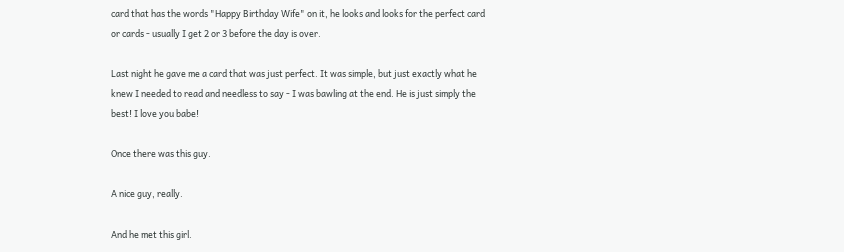card that has the words "Happy Birthday Wife" on it, he looks and looks for the perfect card or cards - usually I get 2 or 3 before the day is over.

Last night he gave me a card that was just perfect. It was simple, but just exactly what he knew I needed to read and needless to say - I was bawling at the end. He is just simply the best! I love you babe!

Once there was this guy.

A nice guy, really.

And he met this girl.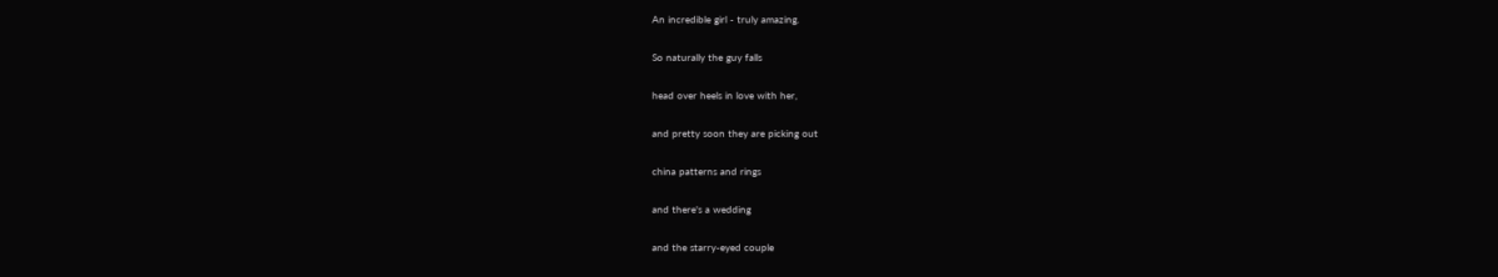An incredible girl - truly amazing.

So naturally the guy falls

head over heels in love with her,

and pretty soon they are picking out

china patterns and rings

and there's a wedding

and the starry-eyed couple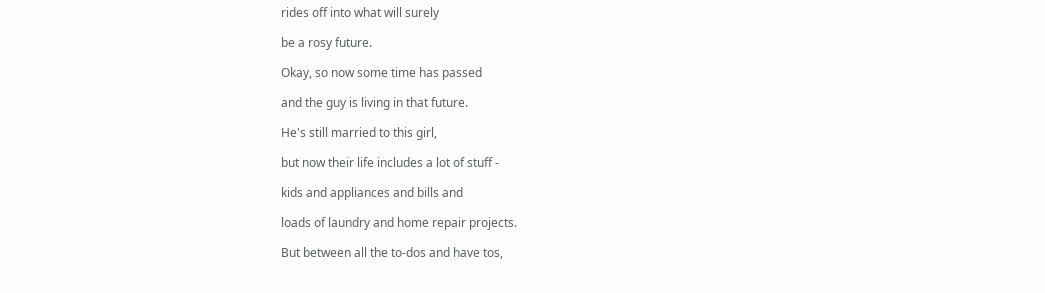rides off into what will surely

be a rosy future.

Okay, so now some time has passed

and the guy is living in that future.

He's still married to this girl,

but now their life includes a lot of stuff -

kids and appliances and bills and

loads of laundry and home repair projects.

But between all the to-dos and have tos,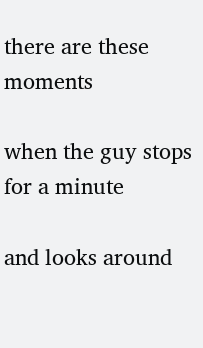there are these moments

when the guy stops for a minute

and looks around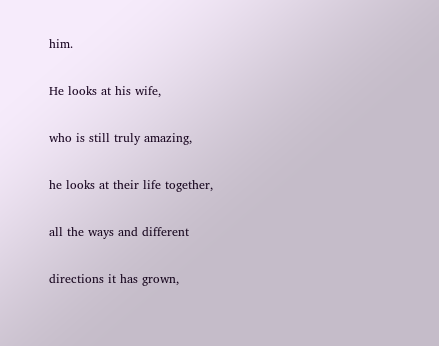him.

He looks at his wife,

who is still truly amazing,

he looks at their life together,

all the ways and different

directions it has grown,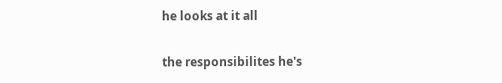he looks at it all

the responsibilites he's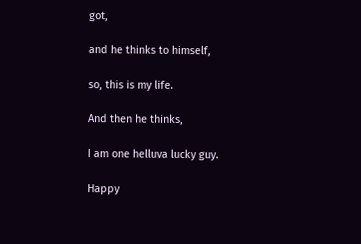got,

and he thinks to himself,

so, this is my life.

And then he thinks,

I am one helluva lucky guy.

Happy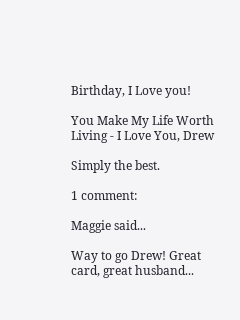Birthday, I Love you!

You Make My Life Worth Living - I Love You, Drew

Simply the best.

1 comment:

Maggie said...

Way to go Drew! Great card, great husband...